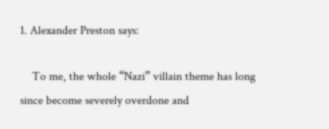1. Alexander Preston says:

    To me, the whole “Nazi” villain theme has long since become severely overdone and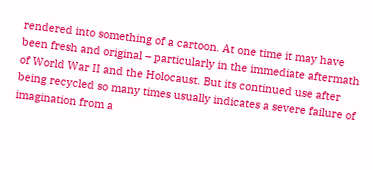rendered into something of a cartoon. At one time it may have been fresh and original – particularly in the immediate aftermath of World War II and the Holocaust. But its continued use after being recycled so many times usually indicates a severe failure of imagination from a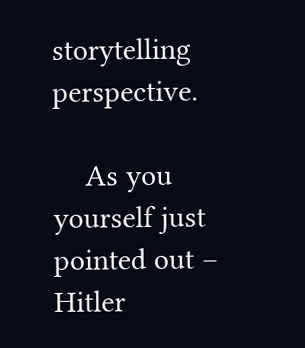storytelling perspective.

    As you yourself just pointed out – Hitler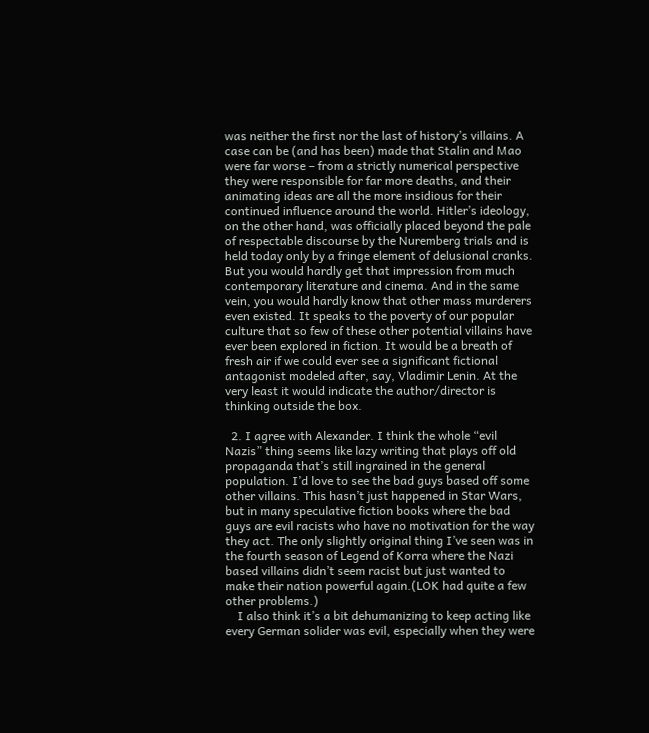was neither the first nor the last of history’s villains. A case can be (and has been) made that Stalin and Mao were far worse – from a strictly numerical perspective they were responsible for far more deaths, and their animating ideas are all the more insidious for their continued influence around the world. Hitler’s ideology, on the other hand, was officially placed beyond the pale of respectable discourse by the Nuremberg trials and is held today only by a fringe element of delusional cranks. But you would hardly get that impression from much contemporary literature and cinema. And in the same vein, you would hardly know that other mass murderers even existed. It speaks to the poverty of our popular culture that so few of these other potential villains have ever been explored in fiction. It would be a breath of fresh air if we could ever see a significant fictional antagonist modeled after, say, Vladimir Lenin. At the very least it would indicate the author/director is thinking outside the box.

  2. I agree with Alexander. I think the whole “evil Nazis” thing seems like lazy writing that plays off old propaganda that’s still ingrained in the general population. I’d love to see the bad guys based off some other villains. This hasn’t just happened in Star Wars, but in many speculative fiction books where the bad guys are evil racists who have no motivation for the way they act. The only slightly original thing I’ve seen was in the fourth season of Legend of Korra where the Nazi based villains didn’t seem racist but just wanted to make their nation powerful again.(LOK had quite a few other problems.)
    I also think it’s a bit dehumanizing to keep acting like every German solider was evil, especially when they were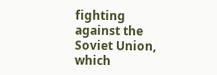fighting against the Soviet Union, which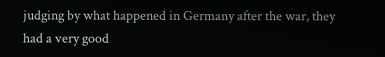judging by what happened in Germany after the war, they had a very good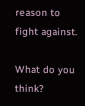reason to fight against.

What do you think?